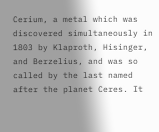Cerium, a metal which was discovered simultaneously in 1803 by Klaproth, Hisinger, and Berzelius, and was so called by the last named after the planet Ceres. It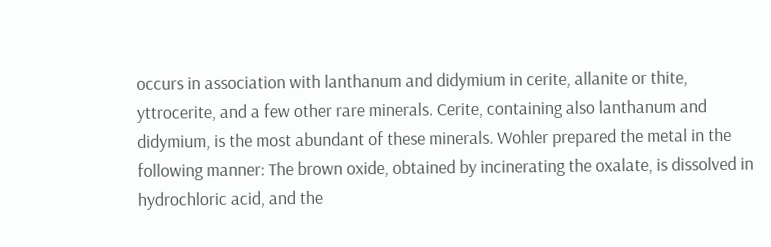occurs in association with lanthanum and didymium in cerite, allanite or thite, yttrocerite, and a few other rare minerals. Cerite, containing also lanthanum and didymium, is the most abundant of these minerals. Wohler prepared the metal in the following manner: The brown oxide, obtained by incinerating the oxalate, is dissolved in hydrochloric acid, and the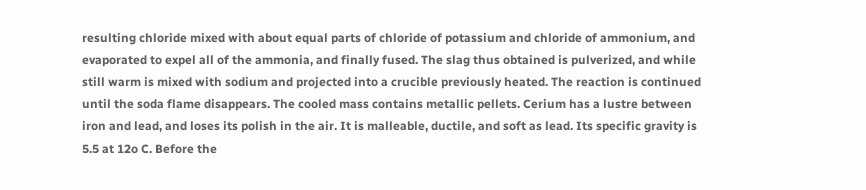resulting chloride mixed with about equal parts of chloride of potassium and chloride of ammonium, and evaporated to expel all of the ammonia, and finally fused. The slag thus obtained is pulverized, and while still warm is mixed with sodium and projected into a crucible previously heated. The reaction is continued until the soda flame disappears. The cooled mass contains metallic pellets. Cerium has a lustre between iron and lead, and loses its polish in the air. It is malleable, ductile, and soft as lead. Its specific gravity is 5.5 at 12o C. Before the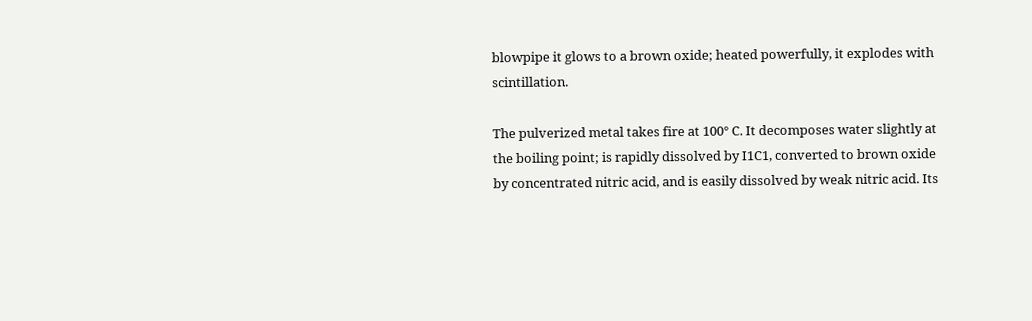blowpipe it glows to a brown oxide; heated powerfully, it explodes with scintillation.

The pulverized metal takes fire at 100° C. It decomposes water slightly at the boiling point; is rapidly dissolved by I1C1, converted to brown oxide by concentrated nitric acid, and is easily dissolved by weak nitric acid. Its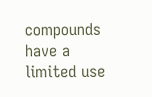compounds have a limited use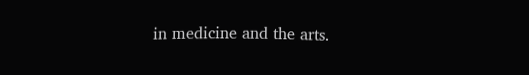in medicine and the arts.